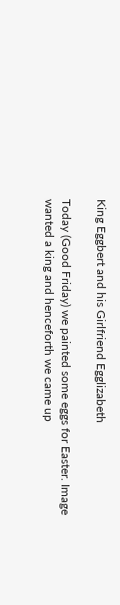King Eggbert and his Girlfriend Egglizabeth

Today (Good Friday) we painted some eggs for Easter. Image wanted a king and henceforth we came up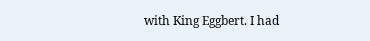with King Eggbert. I had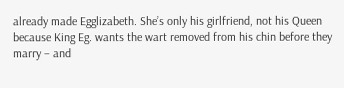already made Egglizabeth. She’s only his girlfriend, not his Queen because King Eg. wants the wart removed from his chin before they marry – and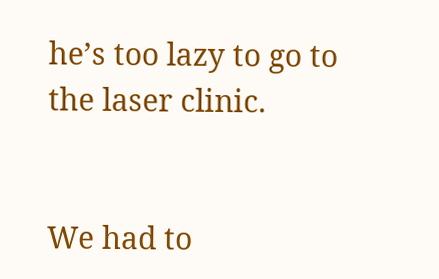he’s too lazy to go to the laser clinic.


We had to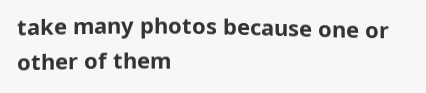take many photos because one or other of them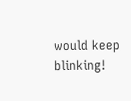would keep blinking!